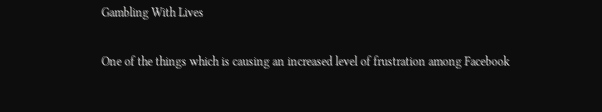Gambling With Lives

One of the things which is causing an increased level of frustration among Facebook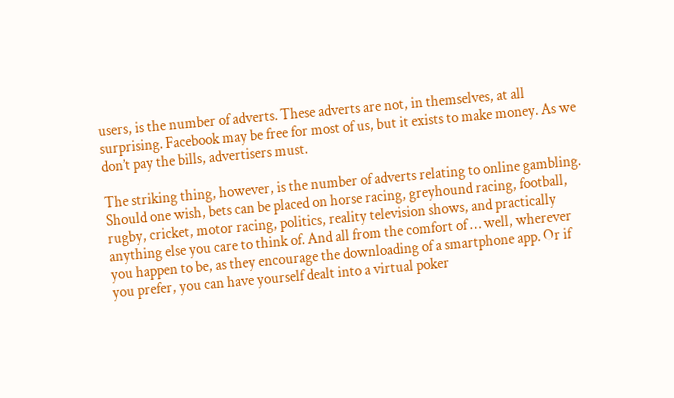users, is the number of adverts. These adverts are not, in themselves, at all surprising. Facebook may be free for most of us, but it exists to make money. As we don’t pay the bills, advertisers must.

The striking thing, however, is the number of adverts relating to online gambling. Should one wish, bets can be placed on horse racing, greyhound racing, football, rugby, cricket, motor racing, politics, reality television shows, and practically anything else you care to think of. And all from the comfort of … well, wherever you happen to be, as they encourage the downloading of a smartphone app. Or if you prefer, you can have yourself dealt into a virtual poker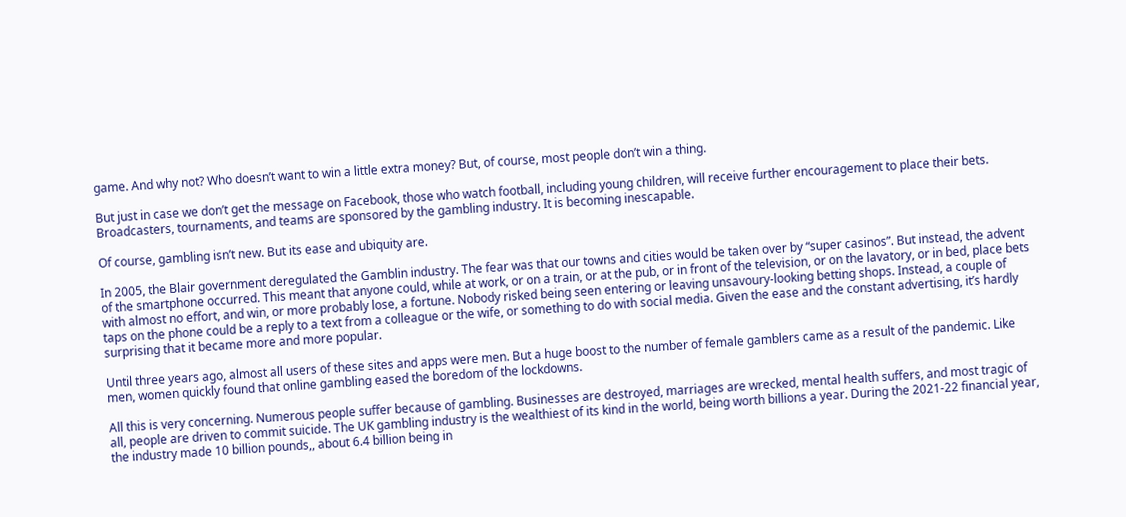game. And why not? Who doesn’t want to win a little extra money? But, of course, most people don’t win a thing.

But just in case we don’t get the message on Facebook, those who watch football, including young children, will receive further encouragement to place their bets. Broadcasters, tournaments, and teams are sponsored by the gambling industry. It is becoming inescapable.

Of course, gambling isn’t new. But its ease and ubiquity are.

In 2005, the Blair government deregulated the Gamblin industry. The fear was that our towns and cities would be taken over by “super casinos”. But instead, the advent of the smartphone occurred. This meant that anyone could, while at work, or on a train, or at the pub, or in front of the television, or on the lavatory, or in bed, place bets with almost no effort, and win, or more probably lose, a fortune. Nobody risked being seen entering or leaving unsavoury-looking betting shops. Instead, a couple of taps on the phone could be a reply to a text from a colleague or the wife, or something to do with social media. Given the ease and the constant advertising, it’s hardly surprising that it became more and more popular.

Until three years ago, almost all users of these sites and apps were men. But a huge boost to the number of female gamblers came as a result of the pandemic. Like men, women quickly found that online gambling eased the boredom of the lockdowns.

All this is very concerning. Numerous people suffer because of gambling. Businesses are destroyed, marriages are wrecked, mental health suffers, and most tragic of all, people are driven to commit suicide. The UK gambling industry is the wealthiest of its kind in the world, being worth billions a year. During the 2021-22 financial year, the industry made 10 billion pounds,, about 6.4 billion being in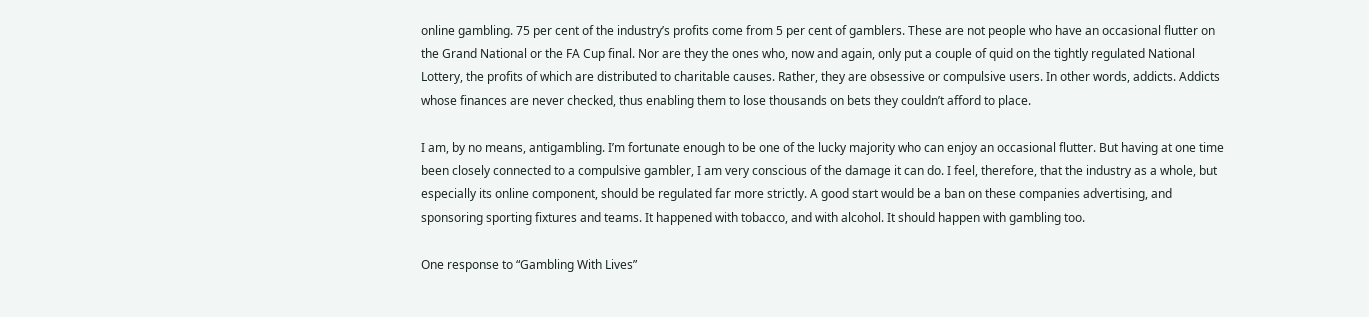online gambling. 75 per cent of the industry’s profits come from 5 per cent of gamblers. These are not people who have an occasional flutter on the Grand National or the FA Cup final. Nor are they the ones who, now and again, only put a couple of quid on the tightly regulated National Lottery, the profits of which are distributed to charitable causes. Rather, they are obsessive or compulsive users. In other words, addicts. Addicts whose finances are never checked, thus enabling them to lose thousands on bets they couldn’t afford to place.

I am, by no means, antigambling. I’m fortunate enough to be one of the lucky majority who can enjoy an occasional flutter. But having at one time been closely connected to a compulsive gambler, I am very conscious of the damage it can do. I feel, therefore, that the industry as a whole, but especially its online component, should be regulated far more strictly. A good start would be a ban on these companies advertising, and sponsoring sporting fixtures and teams. It happened with tobacco, and with alcohol. It should happen with gambling too.

One response to “Gambling With Lives”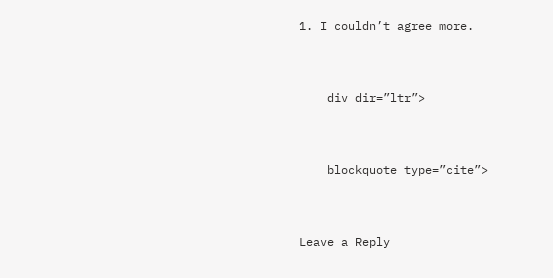1. I couldn’t agree more.


    div dir=”ltr”>


    blockquote type=”cite”>


Leave a Reply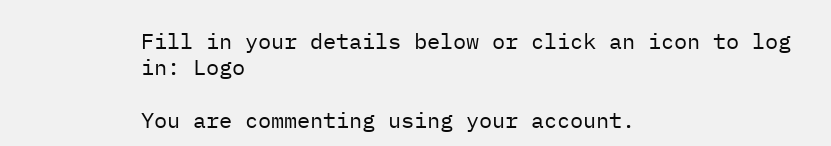Fill in your details below or click an icon to log in: Logo

You are commenting using your account.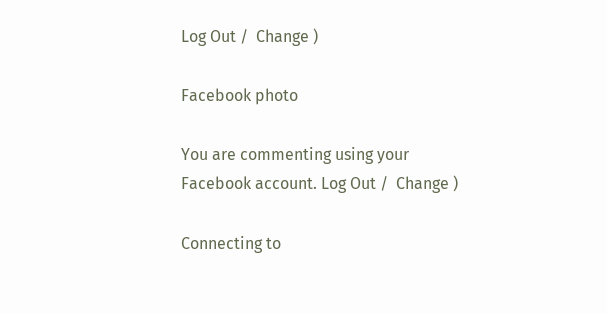Log Out /  Change )

Facebook photo

You are commenting using your Facebook account. Log Out /  Change )

Connecting to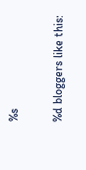%s

%d bloggers like this: